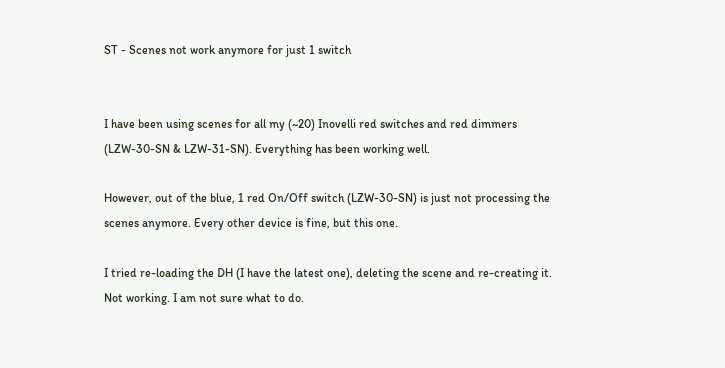ST - Scenes not work anymore for just 1 switch


I have been using scenes for all my (~20) Inovelli red switches and red dimmers (LZW-30-SN & LZW-31-SN). Everything has been working well.

However, out of the blue, 1 red On/Off switch (LZW-30-SN) is just not processing the scenes anymore. Every other device is fine, but this one.

I tried re-loading the DH (I have the latest one), deleting the scene and re-creating it. Not working. I am not sure what to do.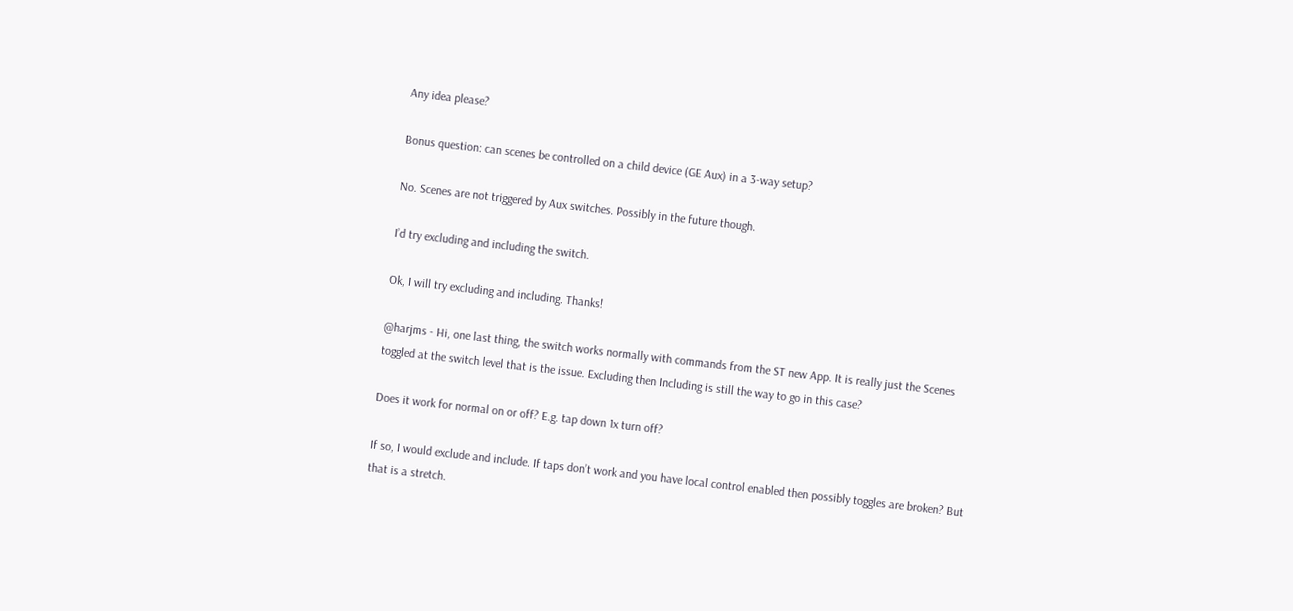Any idea please?

Bonus question: can scenes be controlled on a child device (GE Aux) in a 3-way setup?

No. Scenes are not triggered by Aux switches. Possibly in the future though.

I’d try excluding and including the switch.

Ok, I will try excluding and including. Thanks!

@harjms - Hi, one last thing, the switch works normally with commands from the ST new App. It is really just the Scenes toggled at the switch level that is the issue. Excluding then Including is still the way to go in this case?

Does it work for normal on or off? E.g. tap down 1x turn off?

If so, I would exclude and include. If taps don’t work and you have local control enabled then possibly toggles are broken? But that is a stretch.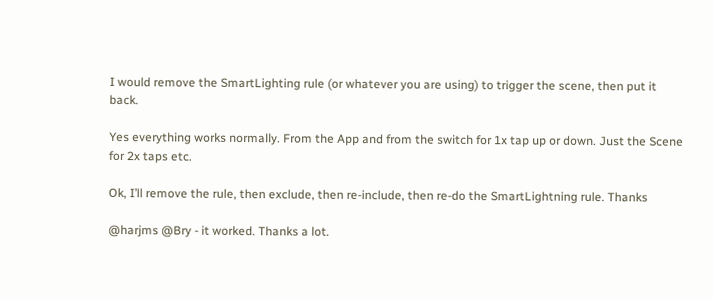I would remove the SmartLighting rule (or whatever you are using) to trigger the scene, then put it back.

Yes everything works normally. From the App and from the switch for 1x tap up or down. Just the Scene for 2x taps etc.

Ok, I’ll remove the rule, then exclude, then re-include, then re-do the SmartLightning rule. Thanks

@harjms @Bry - it worked. Thanks a lot.